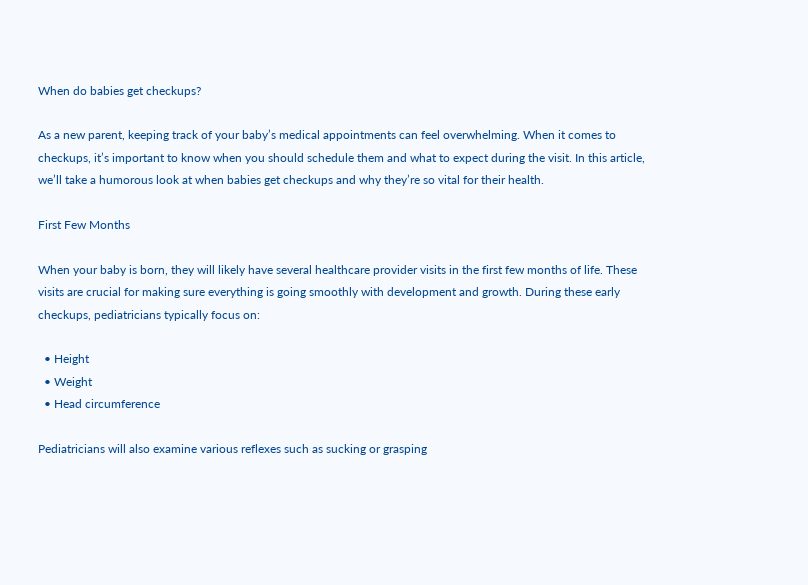When do babies get checkups?

As a new parent, keeping track of your baby’s medical appointments can feel overwhelming. When it comes to checkups, it’s important to know when you should schedule them and what to expect during the visit. In this article, we’ll take a humorous look at when babies get checkups and why they’re so vital for their health.

First Few Months

When your baby is born, they will likely have several healthcare provider visits in the first few months of life. These visits are crucial for making sure everything is going smoothly with development and growth. During these early checkups, pediatricians typically focus on:

  • Height
  • Weight
  • Head circumference

Pediatricians will also examine various reflexes such as sucking or grasping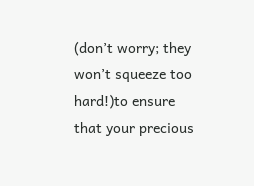(don’t worry; they won’t squeeze too hard!)to ensure that your precious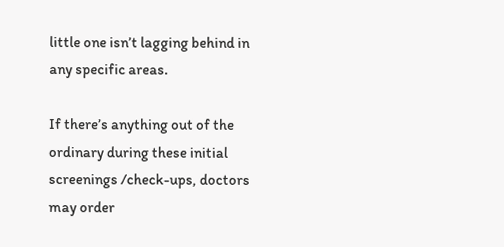little one isn’t lagging behind in any specific areas.

If there’s anything out of the ordinary during these initial screenings /check-ups, doctors may order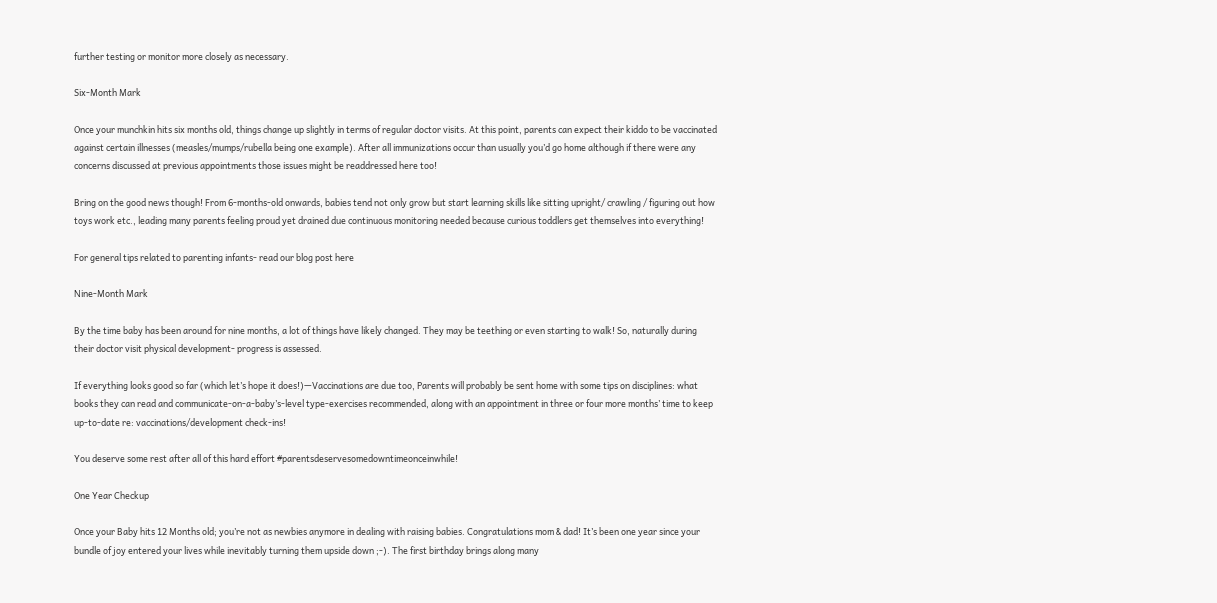further testing or monitor more closely as necessary.

Six-Month Mark

Once your munchkin hits six months old, things change up slightly in terms of regular doctor visits. At this point, parents can expect their kiddo to be vaccinated against certain illnesses (measles/mumps/rubella being one example). After all immunizations occur than usually you’d go home although if there were any concerns discussed at previous appointments those issues might be readdressed here too!

Bring on the good news though! From 6-months-old onwards, babies tend not only grow but start learning skills like sitting upright/ crawling / figuring out how toys work etc., leading many parents feeling proud yet drained due continuous monitoring needed because curious toddlers get themselves into everything!

For general tips related to parenting infants- read our blog post here

Nine-Month Mark

By the time baby has been around for nine months, a lot of things have likely changed. They may be teething or even starting to walk! So, naturally during their doctor visit physical development- progress is assessed.

If everything looks good so far (which let’s hope it does!)—Vaccinations are due too, Parents will probably be sent home with some tips on disciplines: what books they can read and communicate-on-a-baby’s-level type-exercises recommended, along with an appointment in three or four more months’ time to keep up-to-date re: vaccinations/development check-ins!

You deserve some rest after all of this hard effort #parentsdeservesomedowntimeonceinwhile!

One Year Checkup

Once your Baby hits 12 Months old; you’re not as newbies anymore in dealing with raising babies. Congratulations mom & dad! It’s been one year since your bundle of joy entered your lives while inevitably turning them upside down ;-). The first birthday brings along many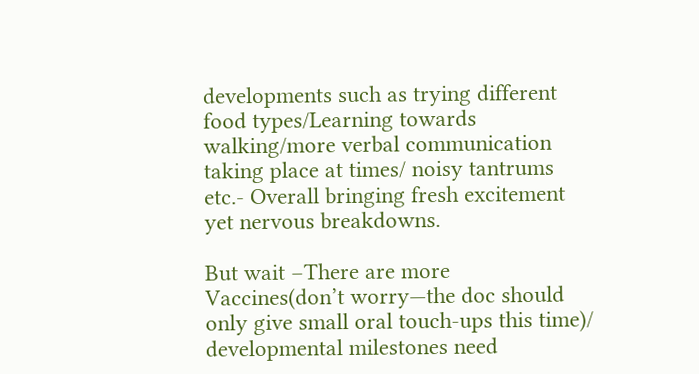developments such as trying different food types/Learning towards walking/more verbal communication taking place at times/ noisy tantrums etc.- Overall bringing fresh excitement yet nervous breakdowns.

But wait –There are more Vaccines(don’t worry—the doc should only give small oral touch-ups this time)/ developmental milestones need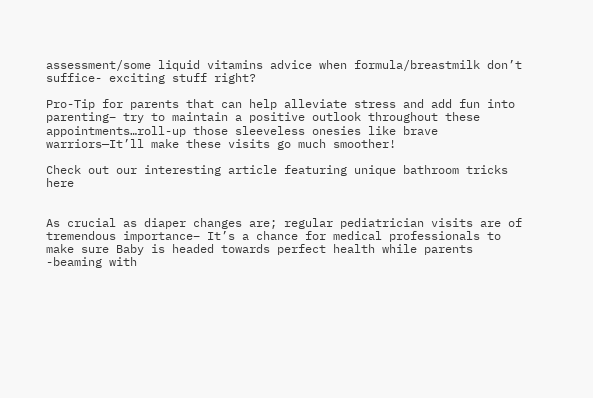assessment/some liquid vitamins advice when formula/breastmilk don’t suffice- exciting stuff right?

Pro-Tip for parents that can help alleviate stress and add fun into parenting– try to maintain a positive outlook throughout these appointments…roll-up those sleeveless onesies like brave warriors—It’ll make these visits go much smoother!

Check out our interesting article featuring unique bathroom tricks here


As crucial as diaper changes are; regular pediatrician visits are of tremendous importance– It’s a chance for medical professionals to make sure Baby is headed towards perfect health while parents -beaming with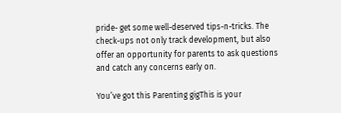pride- get some well-deserved tips-n-tricks. The check-ups not only track development, but also offer an opportunity for parents to ask questions and catch any concerns early on.

You’ve got this Parenting gigThis is your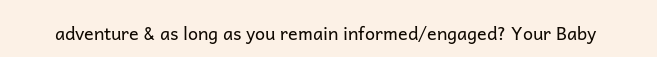adventure & as long as you remain informed/engaged? Your Baby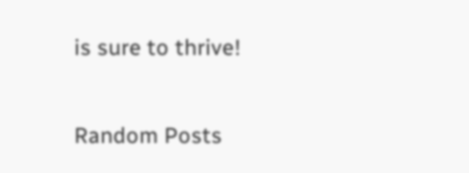is sure to thrive!

Random Posts